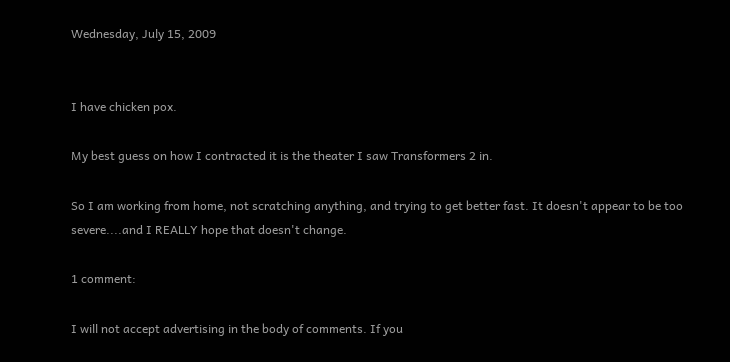Wednesday, July 15, 2009


I have chicken pox.

My best guess on how I contracted it is the theater I saw Transformers 2 in.

So I am working from home, not scratching anything, and trying to get better fast. It doesn't appear to be too severe....and I REALLY hope that doesn't change.

1 comment:

I will not accept advertising in the body of comments. If you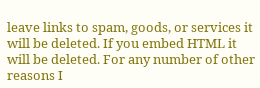leave links to spam, goods, or services it will be deleted. If you embed HTML it will be deleted. For any number of other reasons I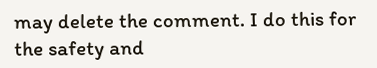may delete the comment. I do this for the safety and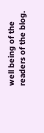well being of the readers of the blog.